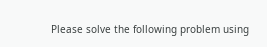Please solve the following problem using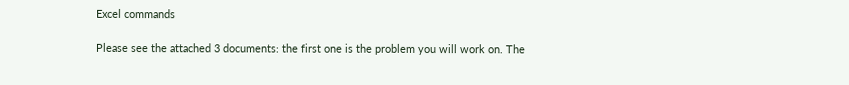Excel commands

Please see the attached 3 documents: the first one is the problem you will work on. The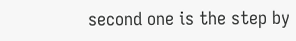second one is the step by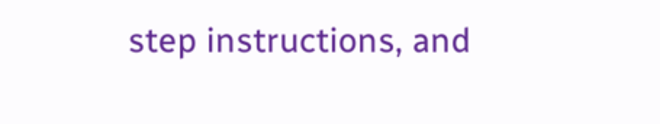step instructions, and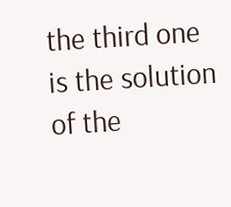the third one is the solution of the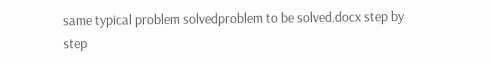same typical problem solvedproblem to be solved.docx step by step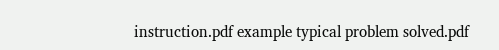instruction.pdf example typical problem solved.pdf